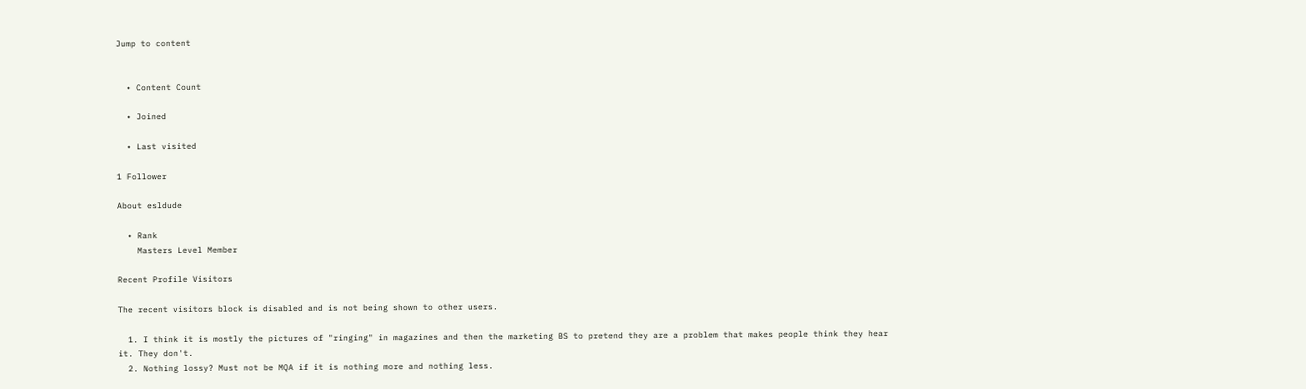Jump to content


  • Content Count

  • Joined

  • Last visited

1 Follower

About esldude

  • Rank
    Masters Level Member

Recent Profile Visitors

The recent visitors block is disabled and is not being shown to other users.

  1. I think it is mostly the pictures of "ringing" in magazines and then the marketing BS to pretend they are a problem that makes people think they hear it. They don't.
  2. Nothing lossy? Must not be MQA if it is nothing more and nothing less.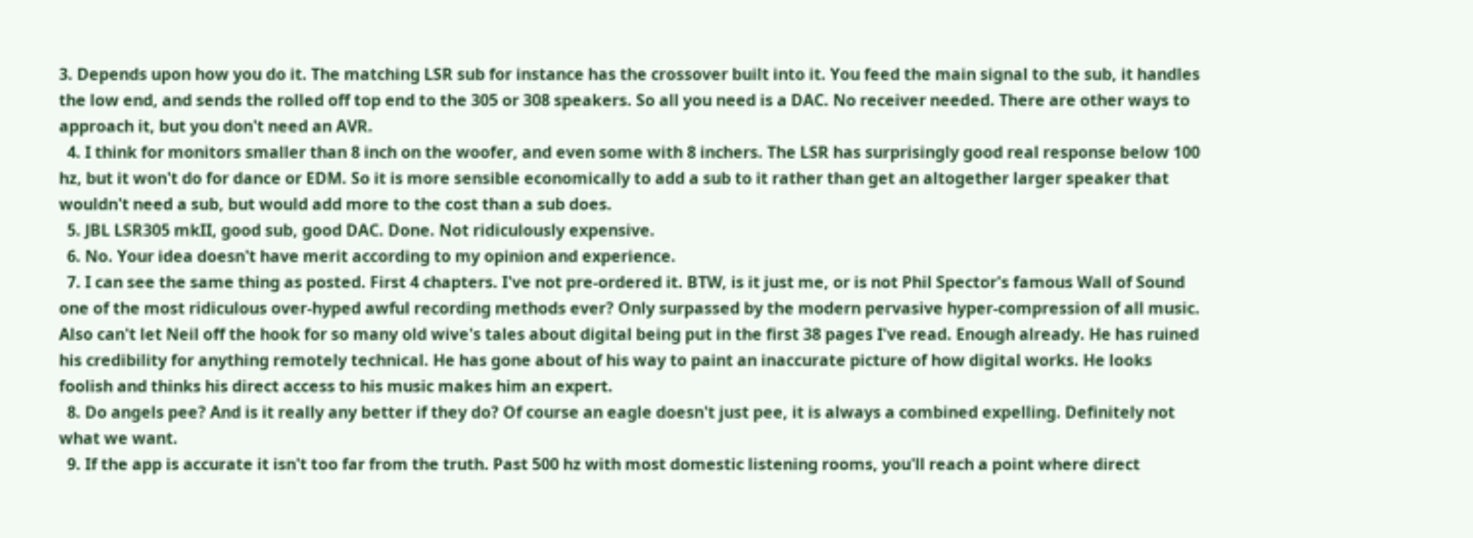3. Depends upon how you do it. The matching LSR sub for instance has the crossover built into it. You feed the main signal to the sub, it handles the low end, and sends the rolled off top end to the 305 or 308 speakers. So all you need is a DAC. No receiver needed. There are other ways to approach it, but you don't need an AVR.
  4. I think for monitors smaller than 8 inch on the woofer, and even some with 8 inchers. The LSR has surprisingly good real response below 100 hz, but it won't do for dance or EDM. So it is more sensible economically to add a sub to it rather than get an altogether larger speaker that wouldn't need a sub, but would add more to the cost than a sub does.
  5. JBL LSR305 mkII, good sub, good DAC. Done. Not ridiculously expensive.
  6. No. Your idea doesn't have merit according to my opinion and experience.
  7. I can see the same thing as posted. First 4 chapters. I've not pre-ordered it. BTW, is it just me, or is not Phil Spector's famous Wall of Sound one of the most ridiculous over-hyped awful recording methods ever? Only surpassed by the modern pervasive hyper-compression of all music. Also can't let Neil off the hook for so many old wive's tales about digital being put in the first 38 pages I've read. Enough already. He has ruined his credibility for anything remotely technical. He has gone about of his way to paint an inaccurate picture of how digital works. He looks foolish and thinks his direct access to his music makes him an expert.
  8. Do angels pee? And is it really any better if they do? Of course an eagle doesn't just pee, it is always a combined expelling. Definitely not what we want.
  9. If the app is accurate it isn't too far from the truth. Past 500 hz with most domestic listening rooms, you'll reach a point where direct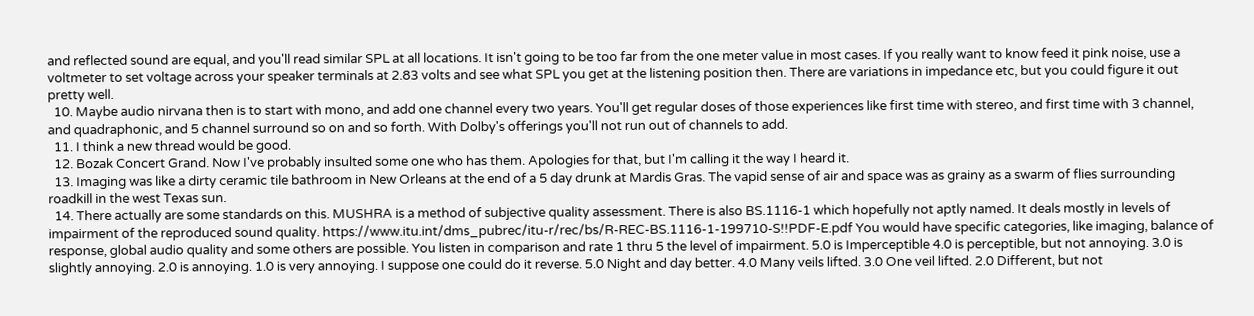and reflected sound are equal, and you'll read similar SPL at all locations. It isn't going to be too far from the one meter value in most cases. If you really want to know feed it pink noise, use a voltmeter to set voltage across your speaker terminals at 2.83 volts and see what SPL you get at the listening position then. There are variations in impedance etc, but you could figure it out pretty well.
  10. Maybe audio nirvana then is to start with mono, and add one channel every two years. You'll get regular doses of those experiences like first time with stereo, and first time with 3 channel, and quadraphonic, and 5 channel surround so on and so forth. With Dolby's offerings you'll not run out of channels to add.
  11. I think a new thread would be good.
  12. Bozak Concert Grand. Now I've probably insulted some one who has them. Apologies for that, but I'm calling it the way I heard it.
  13. Imaging was like a dirty ceramic tile bathroom in New Orleans at the end of a 5 day drunk at Mardis Gras. The vapid sense of air and space was as grainy as a swarm of flies surrounding roadkill in the west Texas sun.
  14. There actually are some standards on this. MUSHRA is a method of subjective quality assessment. There is also BS.1116-1 which hopefully not aptly named. It deals mostly in levels of impairment of the reproduced sound quality. https://www.itu.int/dms_pubrec/itu-r/rec/bs/R-REC-BS.1116-1-199710-S!!PDF-E.pdf You would have specific categories, like imaging, balance of response, global audio quality and some others are possible. You listen in comparison and rate 1 thru 5 the level of impairment. 5.0 is Imperceptible 4.0 is perceptible, but not annoying. 3.0 is slightly annoying. 2.0 is annoying. 1.0 is very annoying. I suppose one could do it reverse. 5.0 Night and day better. 4.0 Many veils lifted. 3.0 One veil lifted. 2.0 Different, but not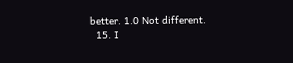better. 1.0 Not different.
  15. I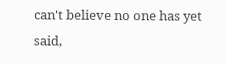can't believe no one has yet said,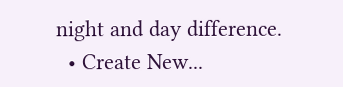night and day difference.
  • Create New...